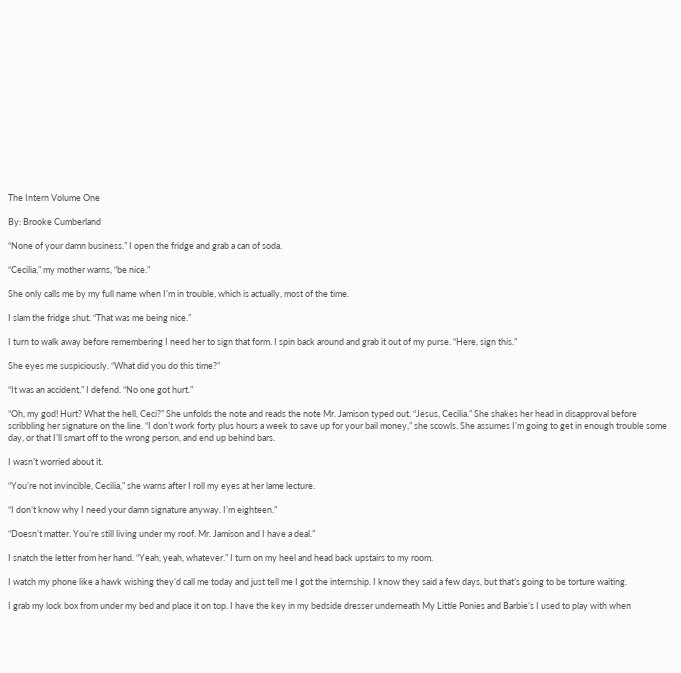The Intern Volume One

By: Brooke Cumberland

“None of your damn business.” I open the fridge and grab a can of soda.

“Cecilia,” my mother warns, “be nice.”

She only calls me by my full name when I’m in trouble, which is actually, most of the time.

I slam the fridge shut. “That was me being nice.”

I turn to walk away before remembering I need her to sign that form. I spin back around and grab it out of my purse. “Here, sign this.”

She eyes me suspiciously. “What did you do this time?”

“It was an accident,” I defend. “No one got hurt.”

“Oh, my god! Hurt? What the hell, Ceci?” She unfolds the note and reads the note Mr. Jamison typed out. “Jesus, Cecilia.” She shakes her head in disapproval before scribbling her signature on the line. “I don’t work forty plus hours a week to save up for your bail money,” she scowls. She assumes I’m going to get in enough trouble some day, or that I’ll smart off to the wrong person, and end up behind bars.

I wasn’t worried about it.

“You’re not invincible, Cecilia,” she warns after I roll my eyes at her lame lecture.

“I don’t know why I need your damn signature anyway. I’m eighteen.”

“Doesn’t matter. You’re still living under my roof. Mr. Jamison and I have a deal.”

I snatch the letter from her hand. “Yeah, yeah, whatever.” I turn on my heel and head back upstairs to my room.

I watch my phone like a hawk wishing they’d call me today and just tell me I got the internship. I know they said a few days, but that’s going to be torture waiting.

I grab my lock box from under my bed and place it on top. I have the key in my bedside dresser underneath My Little Ponies and Barbie’s I used to play with when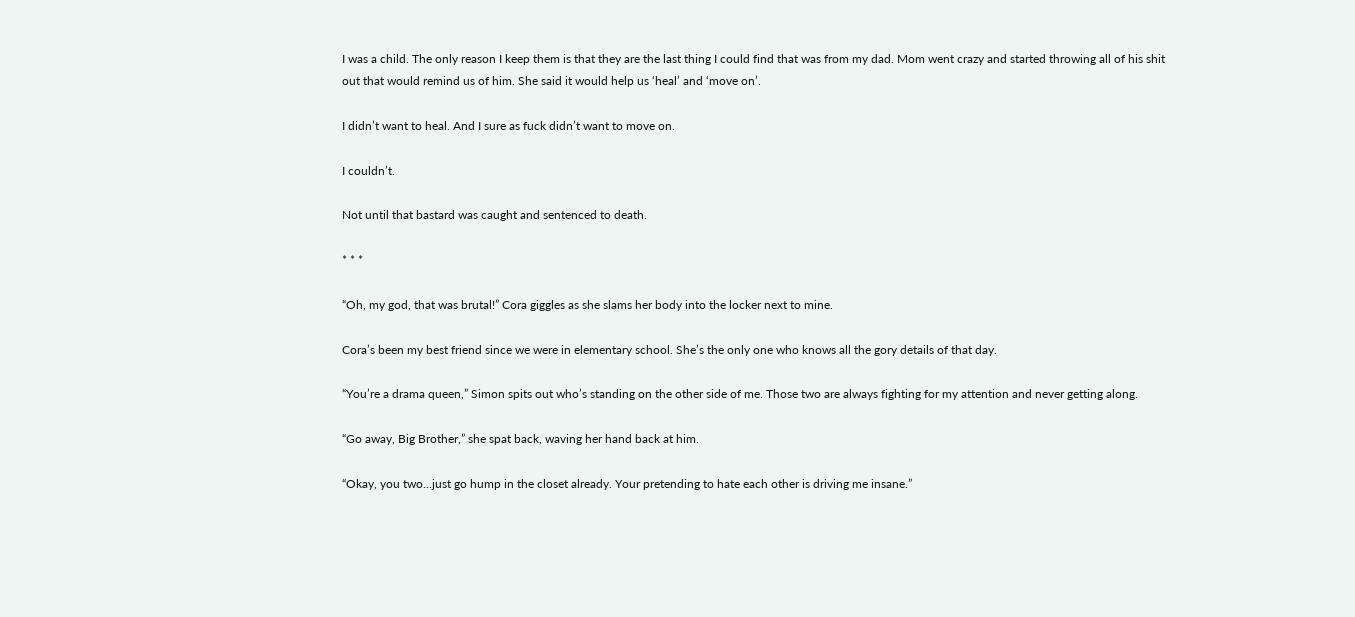I was a child. The only reason I keep them is that they are the last thing I could find that was from my dad. Mom went crazy and started throwing all of his shit out that would remind us of him. She said it would help us ‘heal’ and ‘move on’.

I didn’t want to heal. And I sure as fuck didn’t want to move on.

I couldn’t.

Not until that bastard was caught and sentenced to death.

* * *

“Oh, my god, that was brutal!” Cora giggles as she slams her body into the locker next to mine.

Cora’s been my best friend since we were in elementary school. She’s the only one who knows all the gory details of that day.

“You’re a drama queen,” Simon spits out who’s standing on the other side of me. Those two are always fighting for my attention and never getting along.

“Go away, Big Brother,” she spat back, waving her hand back at him.

“Okay, you two...just go hump in the closet already. Your pretending to hate each other is driving me insane.”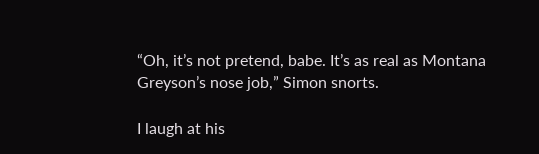“Oh, it’s not pretend, babe. It’s as real as Montana Greyson’s nose job,” Simon snorts.

I laugh at his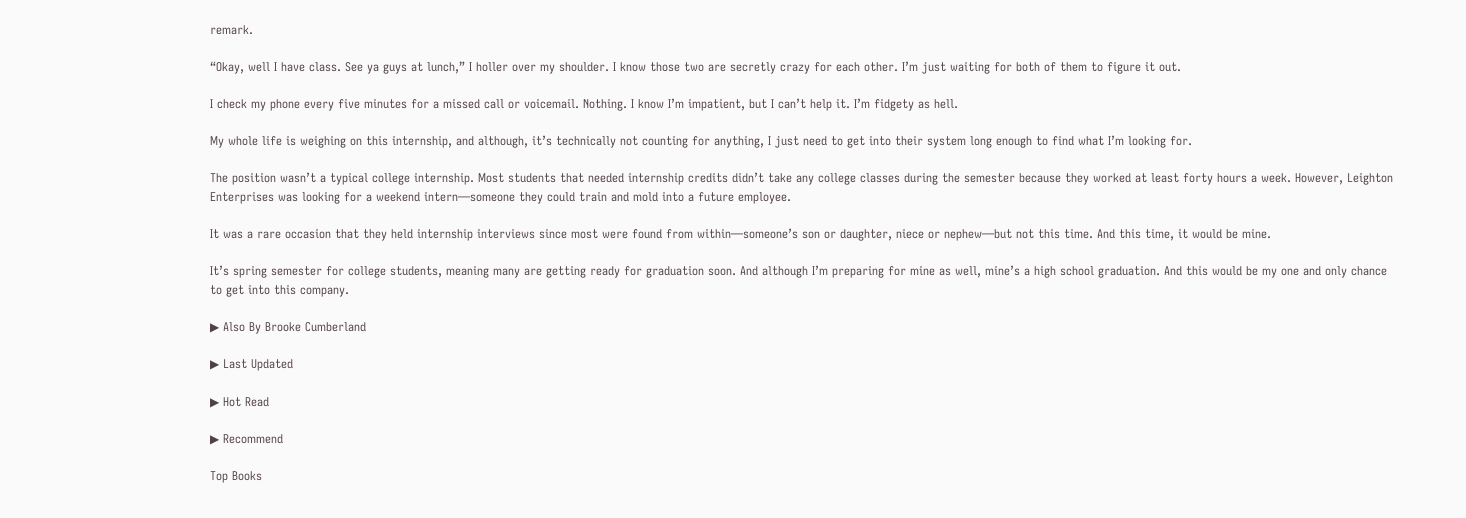remark.

“Okay, well I have class. See ya guys at lunch,” I holler over my shoulder. I know those two are secretly crazy for each other. I’m just waiting for both of them to figure it out.

I check my phone every five minutes for a missed call or voicemail. Nothing. I know I’m impatient, but I can’t help it. I’m fidgety as hell.

My whole life is weighing on this internship, and although, it’s technically not counting for anything, I just need to get into their system long enough to find what I’m looking for.

The position wasn’t a typical college internship. Most students that needed internship credits didn’t take any college classes during the semester because they worked at least forty hours a week. However, Leighton Enterprises was looking for a weekend intern—someone they could train and mold into a future employee.

It was a rare occasion that they held internship interviews since most were found from within—someone’s son or daughter, niece or nephew—but not this time. And this time, it would be mine.

It’s spring semester for college students, meaning many are getting ready for graduation soon. And although I’m preparing for mine as well, mine’s a high school graduation. And this would be my one and only chance to get into this company.

▶ Also By Brooke Cumberland

▶ Last Updated

▶ Hot Read

▶ Recommend

Top Books